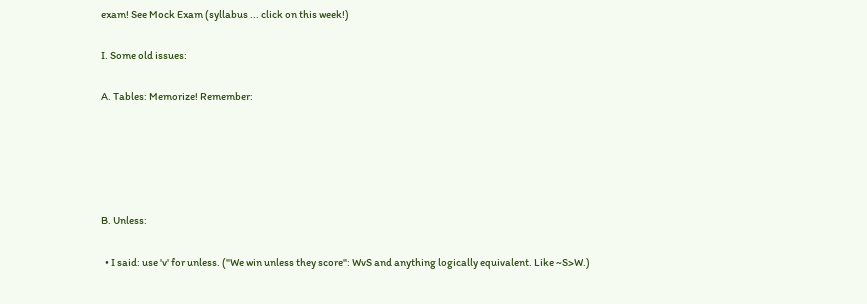exam! See Mock Exam (syllabus ... click on this week!)

I. Some old issues:

A. Tables: Memorize! Remember:





B. Unless:

  • I said: use 'v' for unless. ("We win unless they score": WvS and anything logically equivalent. Like ~S>W.)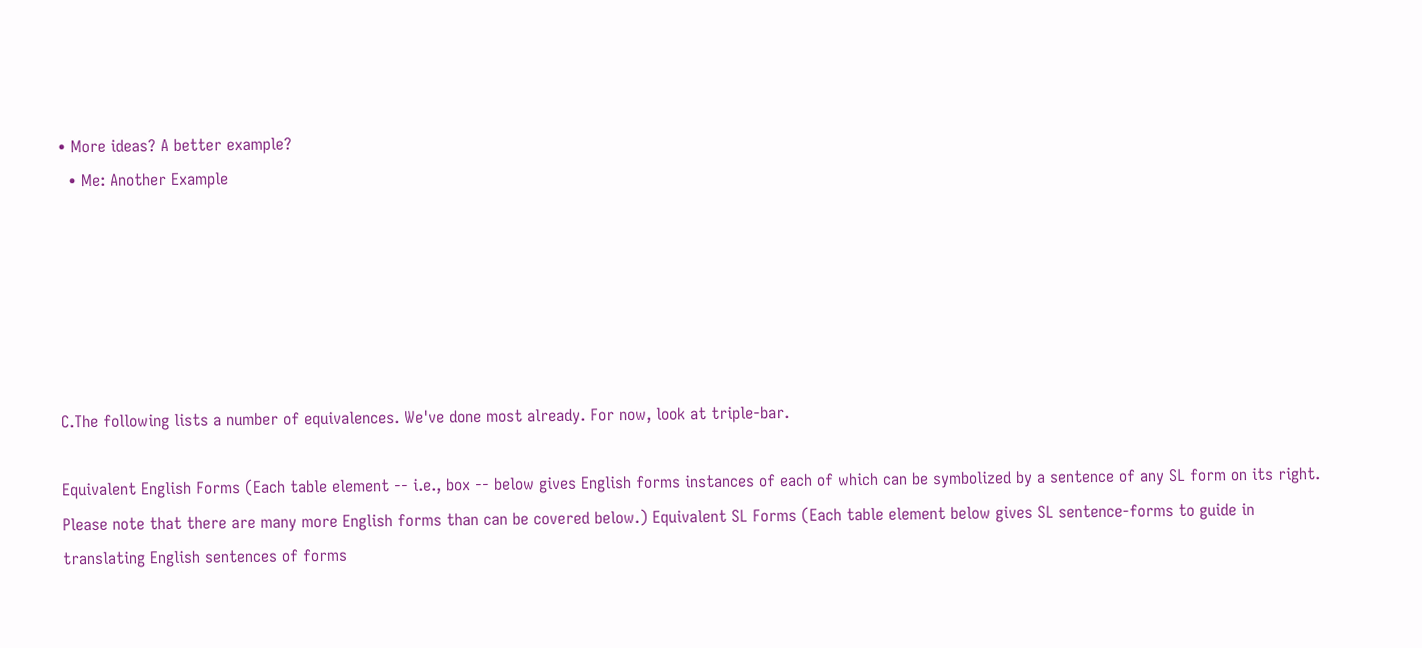• More ideas? A better example?
  • Me: Another Example






C.The following lists a number of equivalences. We've done most already. For now, look at triple-bar.

Equivalent English Forms (Each table element -- i.e., box -- below gives English forms instances of each of which can be symbolized by a sentence of any SL form on its right. Please note that there are many more English forms than can be covered below.) Equivalent SL Forms (Each table element below gives SL sentence-forms to guide in translating English sentences of forms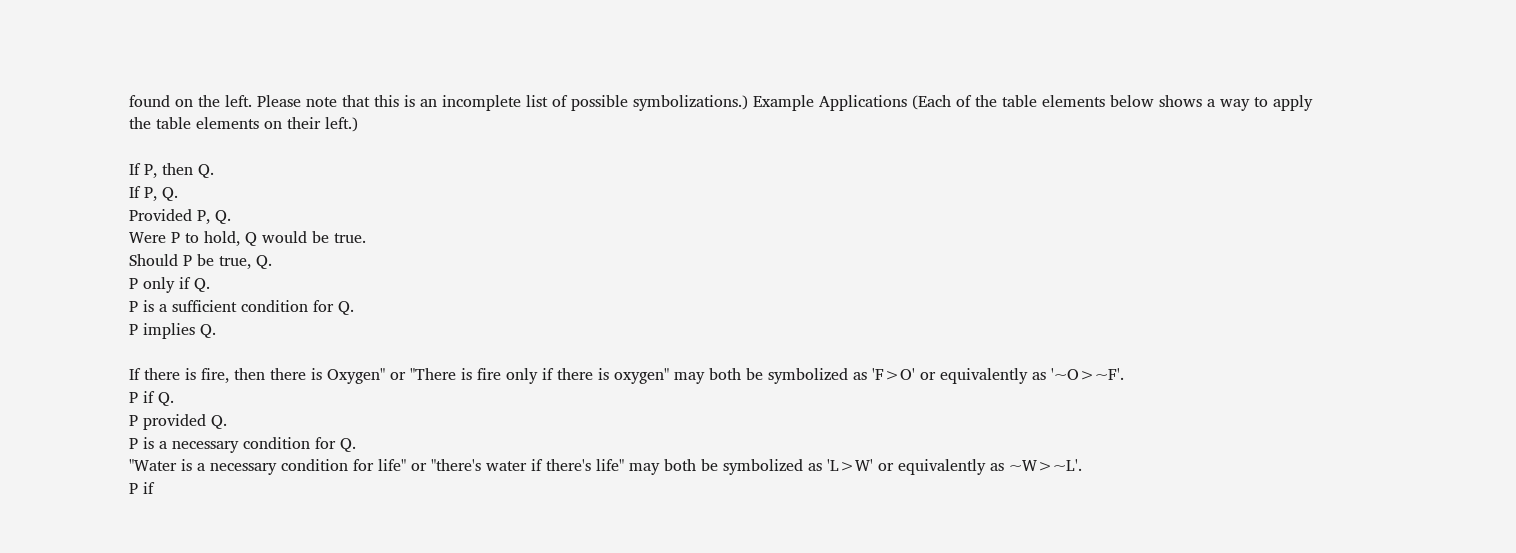found on the left. Please note that this is an incomplete list of possible symbolizations.) Example Applications (Each of the table elements below shows a way to apply the table elements on their left.)

If P, then Q.
If P, Q.
Provided P, Q.
Were P to hold, Q would be true.
Should P be true, Q.
P only if Q.
P is a sufficient condition for Q.
P implies Q.

If there is fire, then there is Oxygen" or "There is fire only if there is oxygen" may both be symbolized as 'F>O' or equivalently as '~O>~F'.
P if Q.
P provided Q.
P is a necessary condition for Q.
"Water is a necessary condition for life" or "there's water if there's life" may both be symbolized as 'L>W' or equivalently as ~W>~L'.
P if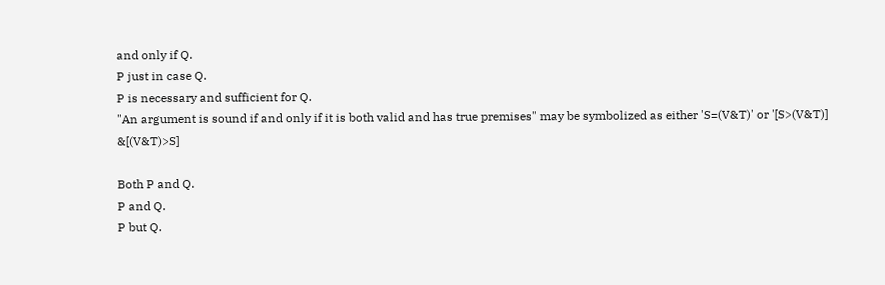and only if Q.
P just in case Q.
P is necessary and sufficient for Q.
"An argument is sound if and only if it is both valid and has true premises" may be symbolized as either 'S=(V&T)' or '[S>(V&T)] &[(V&T)>S]

Both P and Q.
P and Q.
P but Q.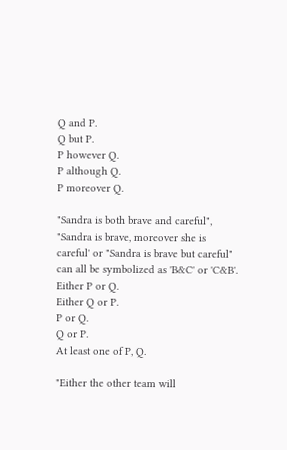Q and P.
Q but P.
P however Q.
P although Q.
P moreover Q.

"Sandra is both brave and careful", "Sandra is brave, moreover she is careful' or "Sandra is brave but careful" can all be symbolized as 'B&C' or 'C&B'.
Either P or Q.
Either Q or P.
P or Q.
Q or P.
At least one of P, Q.

"Either the other team will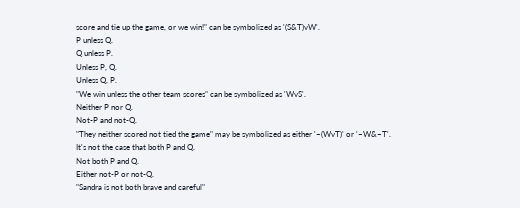score and tie up the game, or we win!" can be symbolized as '(S&T)vW'.
P unless Q.
Q unless P.
Unless P, Q.
Unless Q, P.
"We win unless the other team scores" can be symbolized as 'WvS'.
Neither P nor Q.
Not-P and not-Q.
"They neither scored not tied the game" may be symbolized as either '~(WvT)' or '~W&~T'.
It's not the case that both P and Q.
Not both P and Q.
Either not-P or not-Q.
"Sandra is not both brave and careful"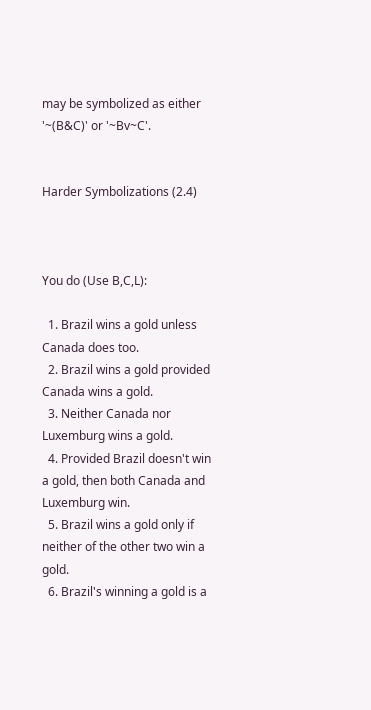may be symbolized as either '~(B&C)' or '~Bv~C'.


Harder Symbolizations (2.4)



You do (Use B,C,L):

  1. Brazil wins a gold unless Canada does too.
  2. Brazil wins a gold provided Canada wins a gold.
  3. Neither Canada nor Luxemburg wins a gold.
  4. Provided Brazil doesn't win a gold, then both Canada and Luxemburg win.
  5. Brazil wins a gold only if neither of the other two win a gold.
  6. Brazil's winning a gold is a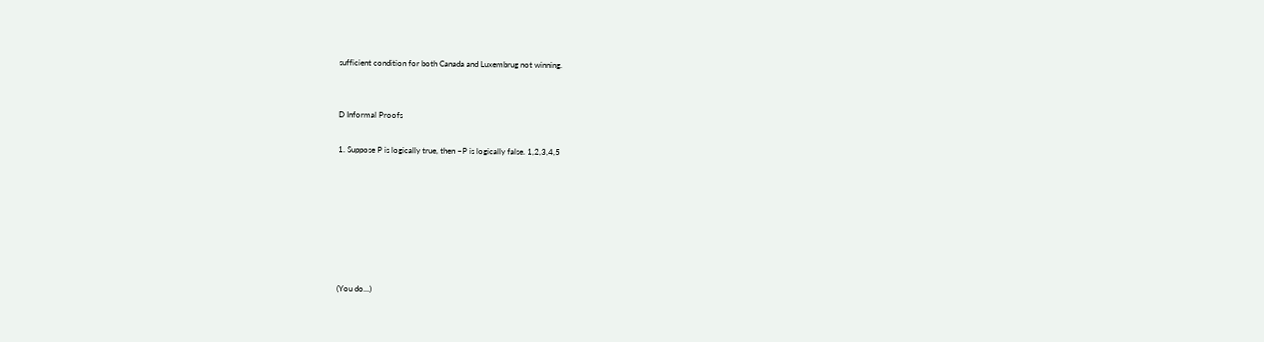sufficient condition for both Canada and Luxembrug not winning.


D Informal Proofs

1. Suppose P is logically true, then ~P is logically false. 1,2,3,4,5







(You do...)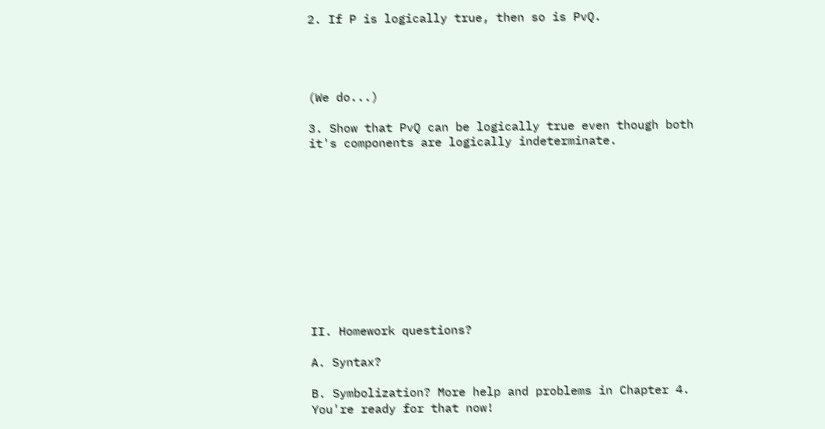2. If P is logically true, then so is PvQ.




(We do...)

3. Show that PvQ can be logically true even though both it's components are logically indeterminate.











II. Homework questions?

A. Syntax?

B. Symbolization? More help and problems in Chapter 4. You're ready for that now!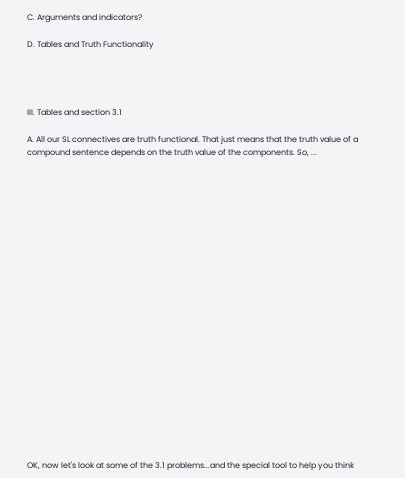C. Arguments and indicators?

D. Tables and Truth Functionality




III. Tables and section 3.1

A. All our SL connectives are truth functional. That just means that the truth value of a compound sentence depends on the truth value of the components. So, ...






















OK, now let's look at some of the 3.1 problems...and the special tool to help you think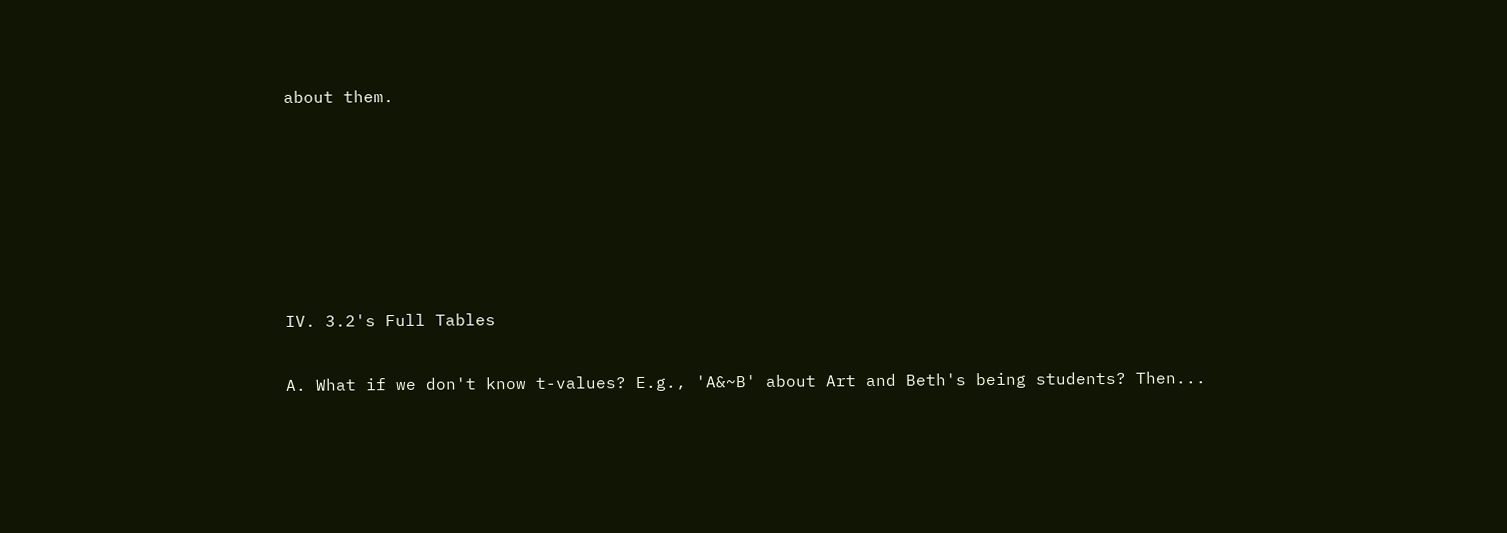about them.






IV. 3.2's Full Tables

A. What if we don't know t-values? E.g., 'A&~B' about Art and Beth's being students? Then...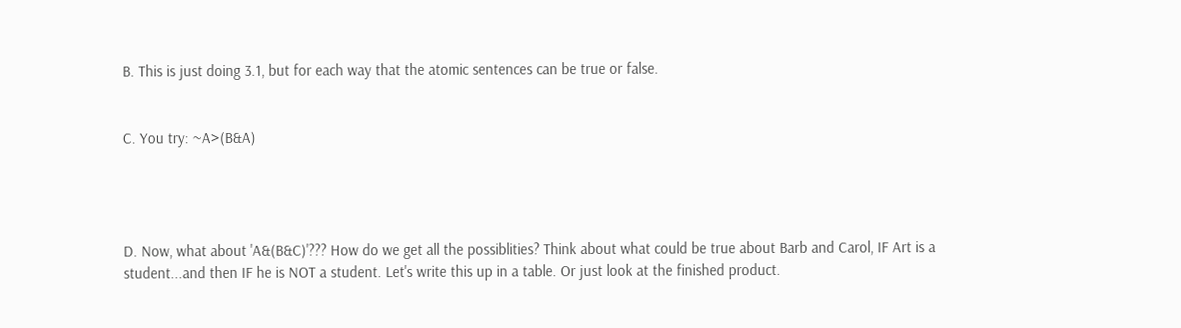B. This is just doing 3.1, but for each way that the atomic sentences can be true or false.


C. You try: ~A>(B&A)




D. Now, what about 'A&(B&C)'??? How do we get all the possiblities? Think about what could be true about Barb and Carol, IF Art is a student...and then IF he is NOT a student. Let's write this up in a table. Or just look at the finished product.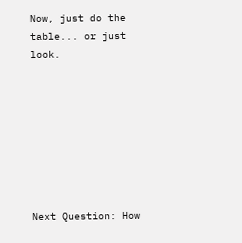Now, just do the table... or just look.








Next Question: How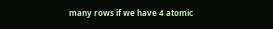many rows if we have 4 atomic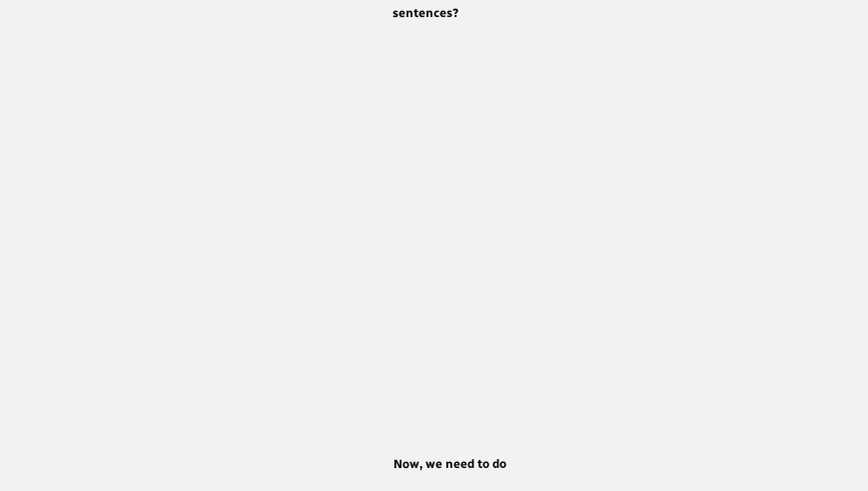sentences?























Now, we need to do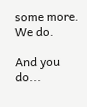some more. We do.

And you do...